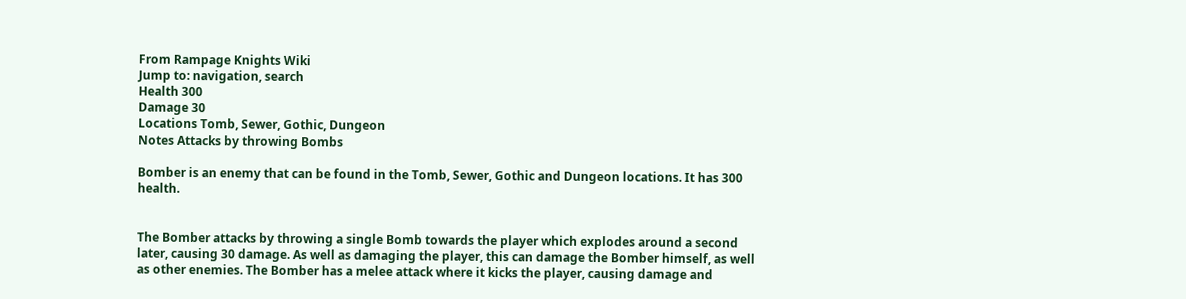From Rampage Knights Wiki
Jump to: navigation, search
Health 300
Damage 30
Locations Tomb, Sewer, Gothic, Dungeon
Notes Attacks by throwing Bombs

Bomber is an enemy that can be found in the Tomb, Sewer, Gothic and Dungeon locations. It has 300 health.


The Bomber attacks by throwing a single Bomb towards the player which explodes around a second later, causing 30 damage. As well as damaging the player, this can damage the Bomber himself, as well as other enemies. The Bomber has a melee attack where it kicks the player, causing damage and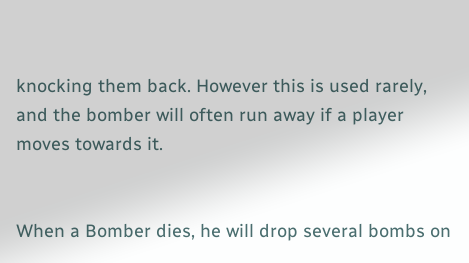knocking them back. However this is used rarely, and the bomber will often run away if a player moves towards it.


When a Bomber dies, he will drop several bombs on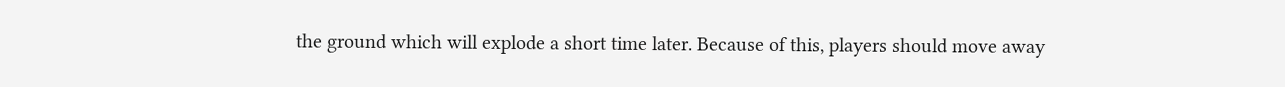the ground which will explode a short time later. Because of this, players should move away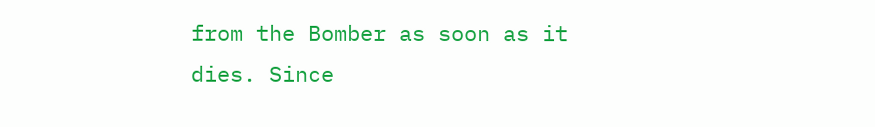from the Bomber as soon as it dies. Since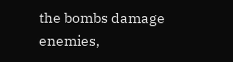the bombs damage enemies,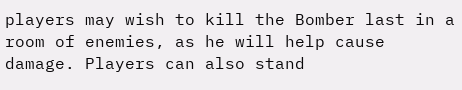players may wish to kill the Bomber last in a room of enemies, as he will help cause damage. Players can also stand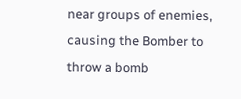near groups of enemies, causing the Bomber to throw a bomb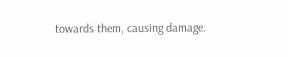towards them, causing damage.